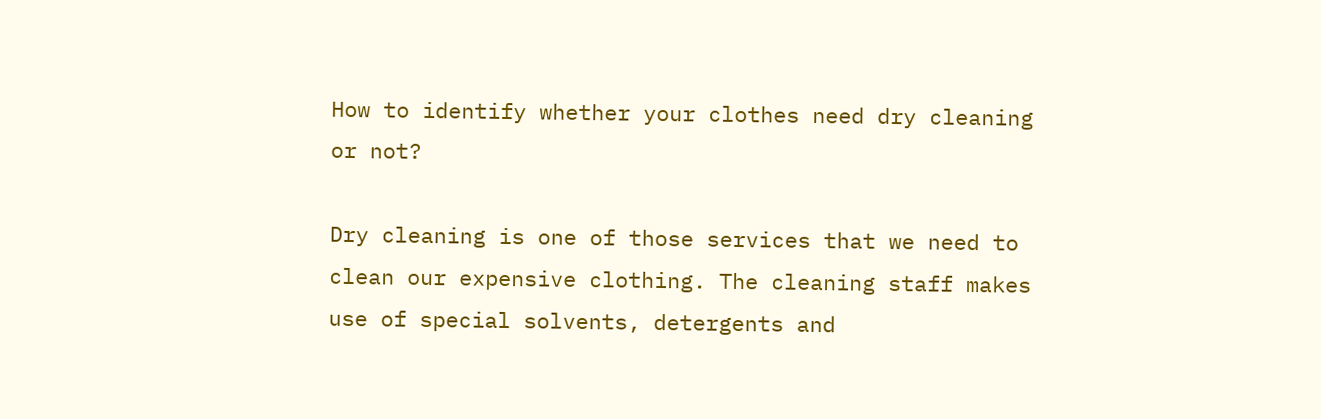How to identify whether your clothes need dry cleaning or not?

Dry cleaning is one of those services that we need to clean our expensive clothing. The cleaning staff makes use of special solvents, detergents and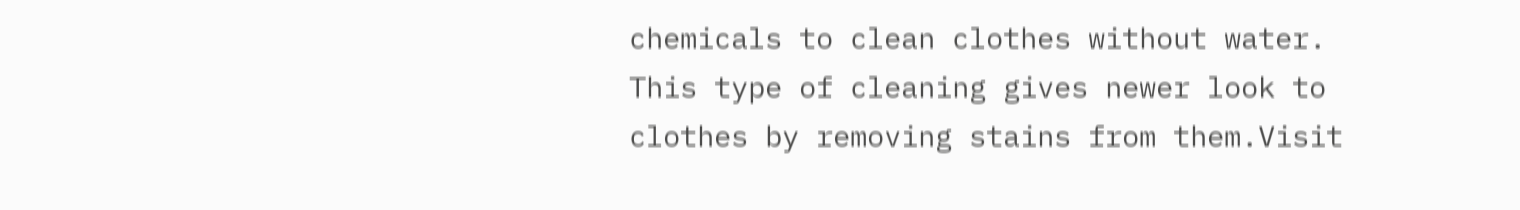chemicals to clean clothes without water. This type of cleaning gives newer look to clothes by removing stains from them.Visit